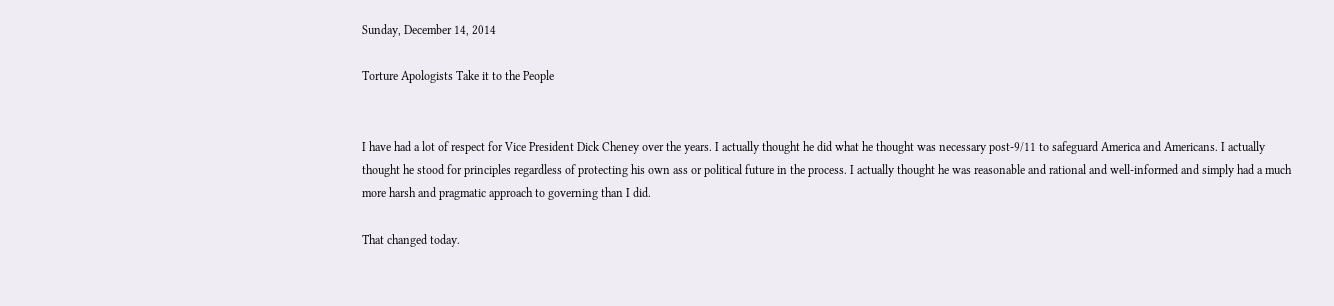Sunday, December 14, 2014

Torture Apologists Take it to the People


I have had a lot of respect for Vice President Dick Cheney over the years. I actually thought he did what he thought was necessary post-9/11 to safeguard America and Americans. I actually thought he stood for principles regardless of protecting his own ass or political future in the process. I actually thought he was reasonable and rational and well-informed and simply had a much more harsh and pragmatic approach to governing than I did.

That changed today.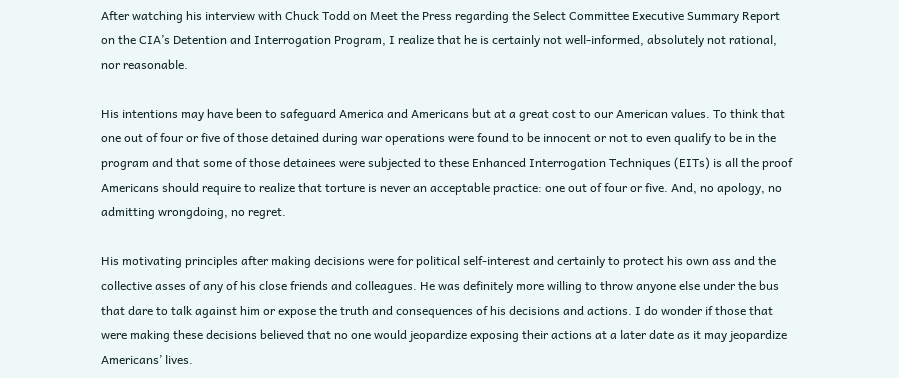After watching his interview with Chuck Todd on Meet the Press regarding the Select Committee Executive Summary Report on the CIA’s Detention and Interrogation Program, I realize that he is certainly not well-informed, absolutely not rational, nor reasonable.

His intentions may have been to safeguard America and Americans but at a great cost to our American values. To think that one out of four or five of those detained during war operations were found to be innocent or not to even qualify to be in the program and that some of those detainees were subjected to these Enhanced Interrogation Techniques (EITs) is all the proof Americans should require to realize that torture is never an acceptable practice: one out of four or five. And, no apology, no admitting wrongdoing, no regret.

His motivating principles after making decisions were for political self-interest and certainly to protect his own ass and the collective asses of any of his close friends and colleagues. He was definitely more willing to throw anyone else under the bus that dare to talk against him or expose the truth and consequences of his decisions and actions. I do wonder if those that were making these decisions believed that no one would jeopardize exposing their actions at a later date as it may jeopardize Americans’ lives.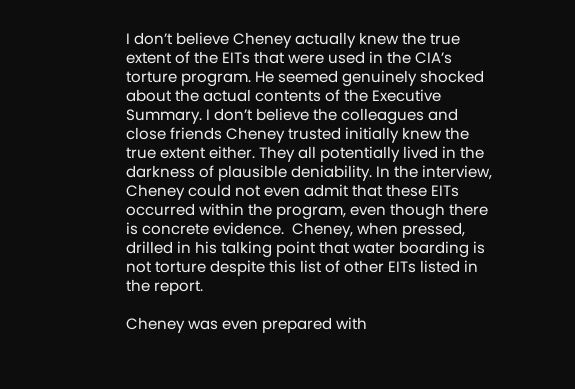I don’t believe Cheney actually knew the true extent of the EITs that were used in the CIA’s torture program. He seemed genuinely shocked about the actual contents of the Executive Summary. I don’t believe the colleagues and close friends Cheney trusted initially knew the true extent either. They all potentially lived in the darkness of plausible deniability. In the interview, Cheney could not even admit that these EITs occurred within the program, even though there is concrete evidence.  Cheney, when pressed, drilled in his talking point that water boarding is not torture despite this list of other EITs listed in the report.

Cheney was even prepared with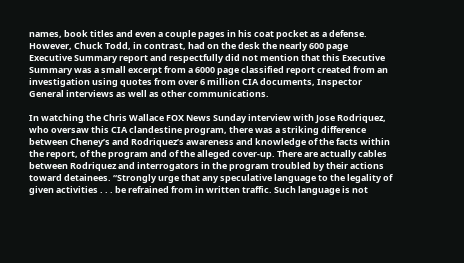names, book titles and even a couple pages in his coat pocket as a defense. However, Chuck Todd, in contrast, had on the desk the nearly 600 page Executive Summary report and respectfully did not mention that this Executive Summary was a small excerpt from a 6000 page classified report created from an investigation using quotes from over 6 million CIA documents, Inspector General interviews as well as other communications.

In watching the Chris Wallace FOX News Sunday interview with Jose Rodriquez, who oversaw this CIA clandestine program, there was a striking difference between Cheney’s and Rodriquez’s awareness and knowledge of the facts within the report, of the program and of the alleged cover-up. There are actually cables between Rodriquez and interrogators in the program troubled by their actions toward detainees. “Strongly urge that any speculative language to the legality of given activities . . . be refrained from in written traffic. Such language is not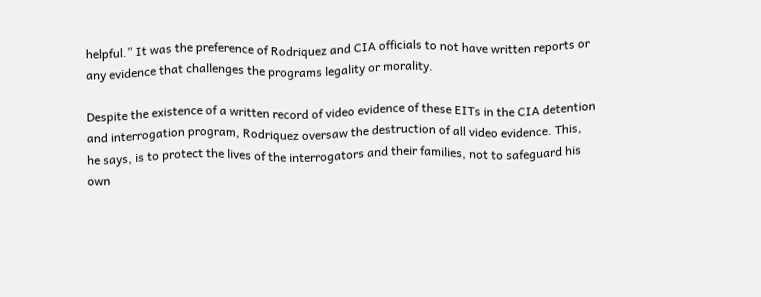helpful.” It was the preference of Rodriquez and CIA officials to not have written reports or any evidence that challenges the programs legality or morality.

Despite the existence of a written record of video evidence of these EITs in the CIA detention and interrogation program, Rodriquez oversaw the destruction of all video evidence. This, he says, is to protect the lives of the interrogators and their families, not to safeguard his own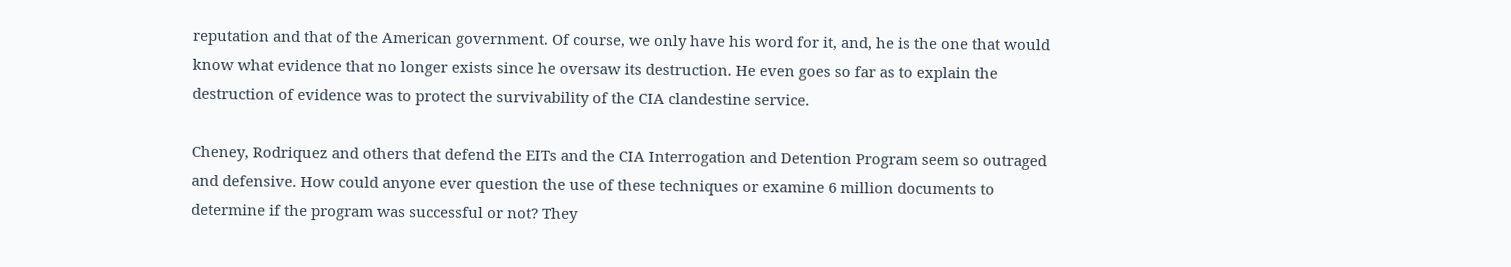reputation and that of the American government. Of course, we only have his word for it, and, he is the one that would know what evidence that no longer exists since he oversaw its destruction. He even goes so far as to explain the destruction of evidence was to protect the survivability of the CIA clandestine service.

Cheney, Rodriquez and others that defend the EITs and the CIA Interrogation and Detention Program seem so outraged and defensive. How could anyone ever question the use of these techniques or examine 6 million documents to determine if the program was successful or not? They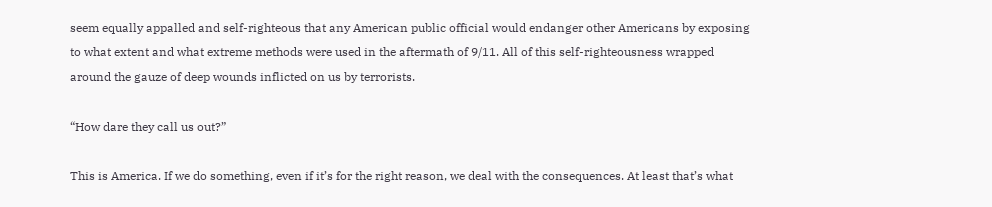seem equally appalled and self-righteous that any American public official would endanger other Americans by exposing to what extent and what extreme methods were used in the aftermath of 9/11. All of this self-righteousness wrapped around the gauze of deep wounds inflicted on us by terrorists.

“How dare they call us out?”

This is America. If we do something, even if it’s for the right reason, we deal with the consequences. At least that’s what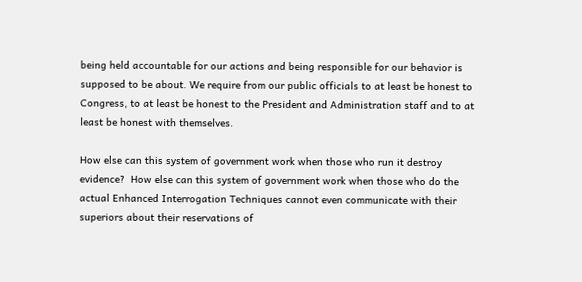being held accountable for our actions and being responsible for our behavior is supposed to be about. We require from our public officials to at least be honest to Congress, to at least be honest to the President and Administration staff and to at least be honest with themselves.

How else can this system of government work when those who run it destroy evidence?  How else can this system of government work when those who do the actual Enhanced Interrogation Techniques cannot even communicate with their superiors about their reservations of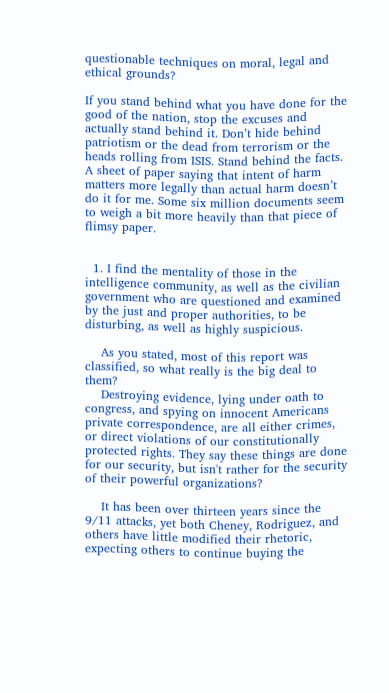questionable techniques on moral, legal and ethical grounds?

If you stand behind what you have done for the good of the nation, stop the excuses and actually stand behind it. Don’t hide behind patriotism or the dead from terrorism or the heads rolling from ISIS. Stand behind the facts. A sheet of paper saying that intent of harm matters more legally than actual harm doesn’t do it for me. Some six million documents seem to weigh a bit more heavily than that piece of flimsy paper.


  1. I find the mentality of those in the intelligence community, as well as the civilian government who are questioned and examined by the just and proper authorities, to be disturbing, as well as highly suspicious.

    As you stated, most of this report was classified, so what really is the big deal to them?
    Destroying evidence, lying under oath to congress, and spying on innocent Americans private correspondence, are all either crimes, or direct violations of our constitutionally protected rights. They say these things are done for our security, but isn't rather for the security of their powerful organizations?

    It has been over thirteen years since the 9/11 attacks, yet both Cheney, Rodriguez, and others have little modified their rhetoric, expecting others to continue buying the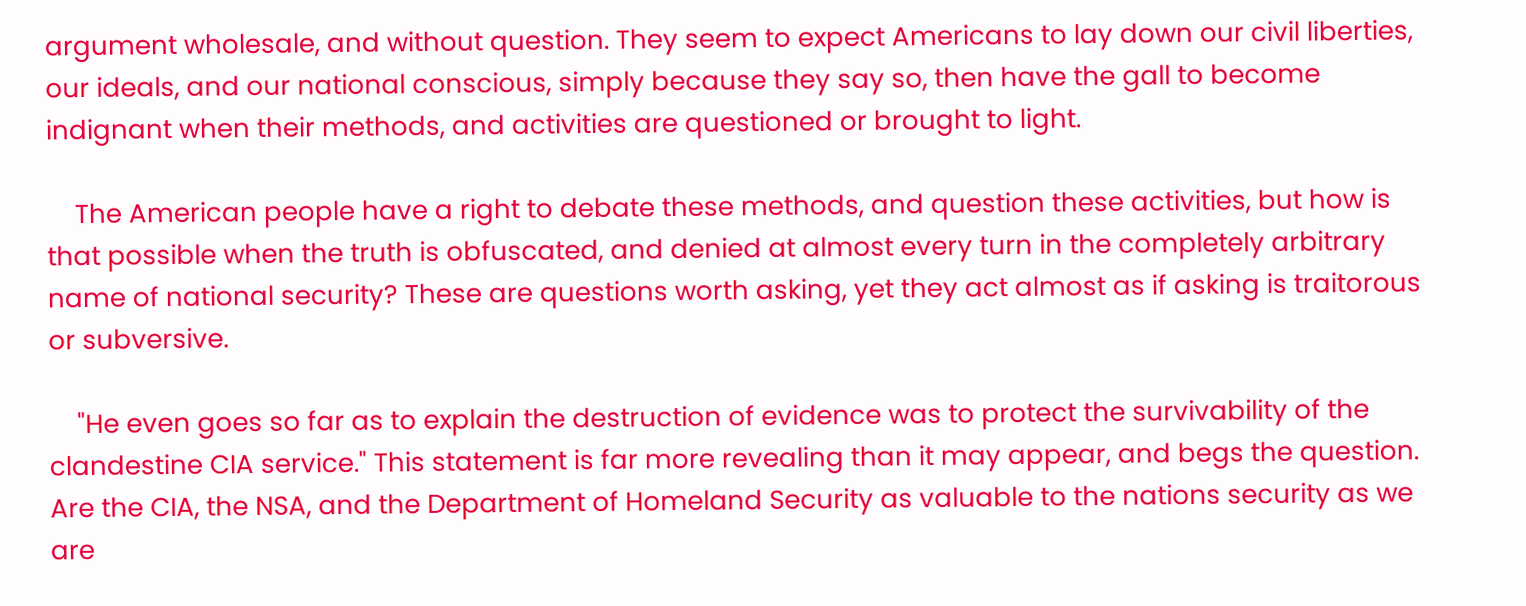argument wholesale, and without question. They seem to expect Americans to lay down our civil liberties, our ideals, and our national conscious, simply because they say so, then have the gall to become indignant when their methods, and activities are questioned or brought to light.

    The American people have a right to debate these methods, and question these activities, but how is that possible when the truth is obfuscated, and denied at almost every turn in the completely arbitrary name of national security? These are questions worth asking, yet they act almost as if asking is traitorous or subversive.

    "He even goes so far as to explain the destruction of evidence was to protect the survivability of the clandestine CIA service." This statement is far more revealing than it may appear, and begs the question. Are the CIA, the NSA, and the Department of Homeland Security as valuable to the nations security as we are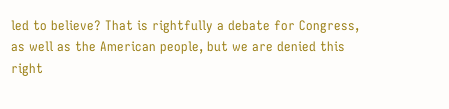led to believe? That is rightfully a debate for Congress, as well as the American people, but we are denied this right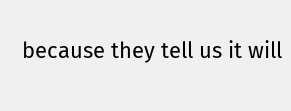because they tell us it will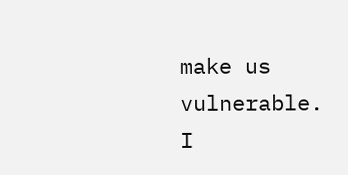make us vulnerable. I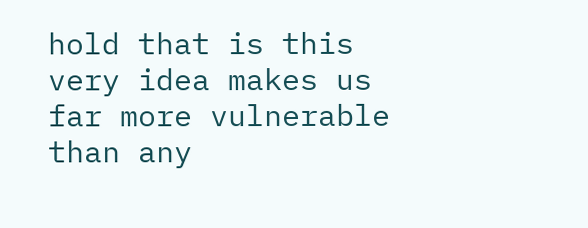hold that is this very idea makes us far more vulnerable than any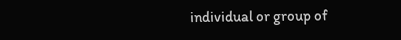individual or group of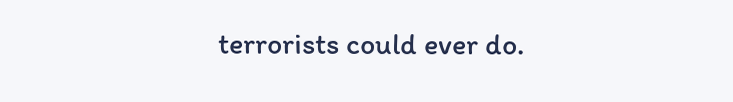terrorists could ever do.